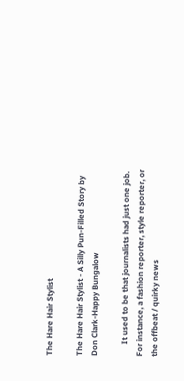The Hare Hair Stylist

The Hare Hair Stylist - A Silly Pun-Filled Story by Don Clark-Happy Bungalow

      It used to be that journalists had just one job. For instance, a fashion reporter, style reporter, or the offbeat / quirky news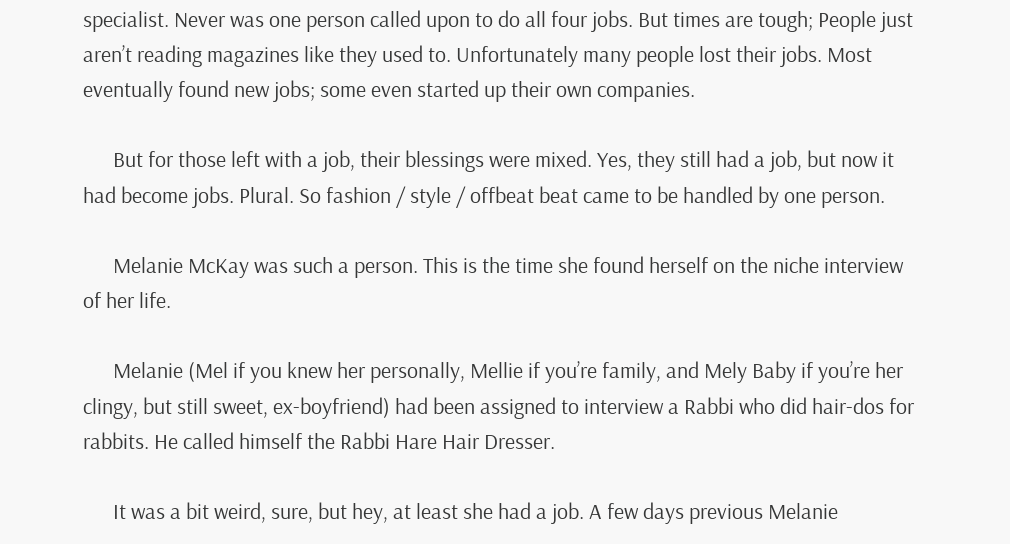specialist. Never was one person called upon to do all four jobs. But times are tough; People just aren’t reading magazines like they used to. Unfortunately many people lost their jobs. Most eventually found new jobs; some even started up their own companies.

      But for those left with a job, their blessings were mixed. Yes, they still had a job, but now it had become jobs. Plural. So fashion / style / offbeat beat came to be handled by one person.

      Melanie McKay was such a person. This is the time she found herself on the niche interview of her life.

      Melanie (Mel if you knew her personally, Mellie if you’re family, and Mely Baby if you’re her clingy, but still sweet, ex-boyfriend) had been assigned to interview a Rabbi who did hair-dos for rabbits. He called himself the Rabbi Hare Hair Dresser.

      It was a bit weird, sure, but hey, at least she had a job. A few days previous Melanie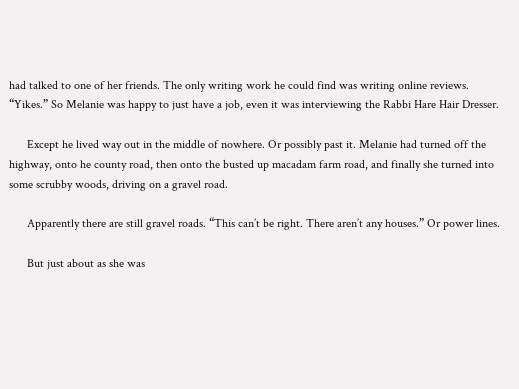had talked to one of her friends. The only writing work he could find was writing online reviews. “Yikes.” So Melanie was happy to just have a job, even it was interviewing the Rabbi Hare Hair Dresser.

      Except he lived way out in the middle of nowhere. Or possibly past it. Melanie had turned off the highway, onto he county road, then onto the busted up macadam farm road, and finally she turned into some scrubby woods, driving on a gravel road.

      Apparently there are still gravel roads. “This can’t be right. There aren’t any houses.” Or power lines.

      But just about as she was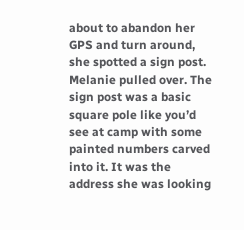about to abandon her GPS and turn around, she spotted a sign post. Melanie pulled over. The sign post was a basic square pole like you’d see at camp with some painted numbers carved into it. It was the address she was looking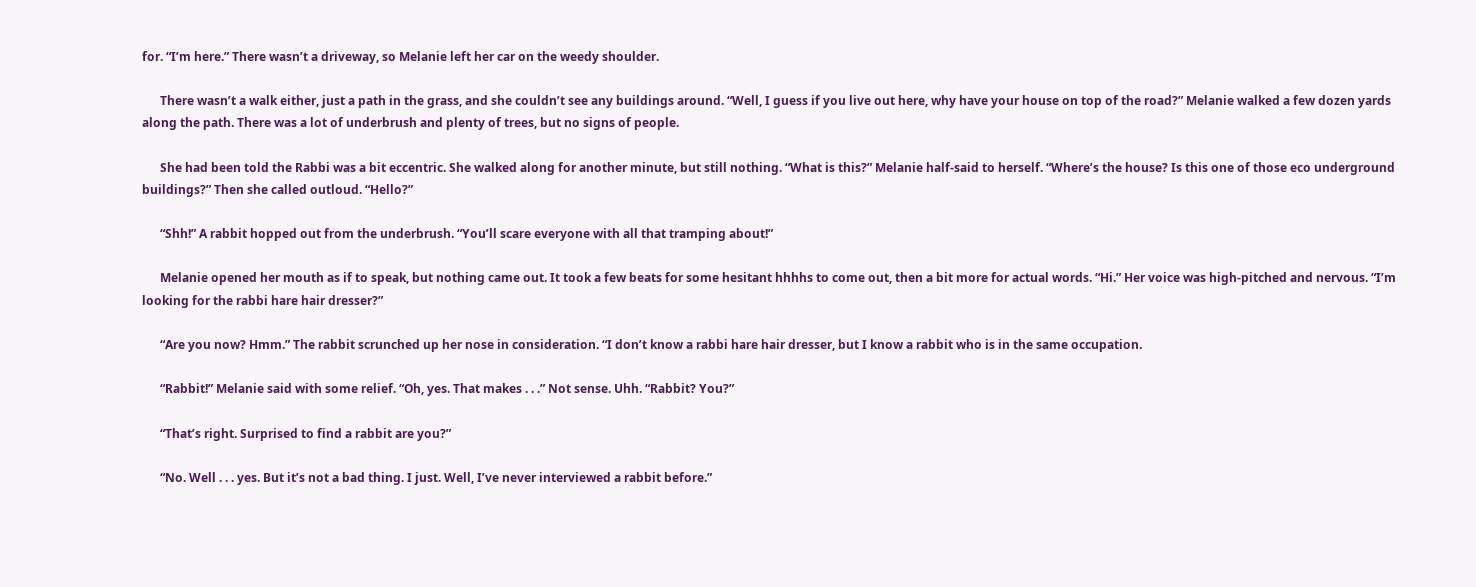for. “I’m here.” There wasn’t a driveway, so Melanie left her car on the weedy shoulder.

      There wasn’t a walk either, just a path in the grass, and she couldn’t see any buildings around. “Well, I guess if you live out here, why have your house on top of the road?” Melanie walked a few dozen yards along the path. There was a lot of underbrush and plenty of trees, but no signs of people.

      She had been told the Rabbi was a bit eccentric. She walked along for another minute, but still nothing. “What is this?” Melanie half-said to herself. “Where’s the house? Is this one of those eco underground buildings?” Then she called outloud. “Hello?”

      “Shh!” A rabbit hopped out from the underbrush. “You’ll scare everyone with all that tramping about!”

      Melanie opened her mouth as if to speak, but nothing came out. It took a few beats for some hesitant hhhhs to come out, then a bit more for actual words. “Hi.” Her voice was high-pitched and nervous. “I’m looking for the rabbi hare hair dresser?”

      “Are you now? Hmm.” The rabbit scrunched up her nose in consideration. “I don’t know a rabbi hare hair dresser, but I know a rabbit who is in the same occupation.

      “Rabbit!” Melanie said with some relief. “Oh, yes. That makes . . .” Not sense. Uhh. “Rabbit? You?”

      “That’s right. Surprised to find a rabbit are you?”

      “No. Well . . . yes. But it’s not a bad thing. I just. Well, I’ve never interviewed a rabbit before.”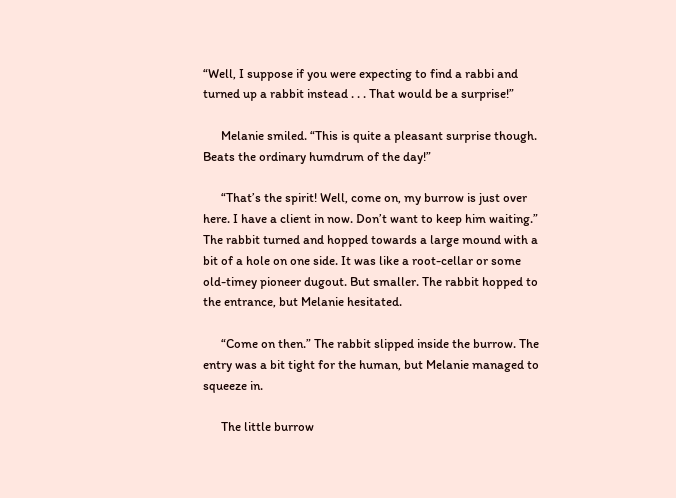“Well, I suppose if you were expecting to find a rabbi and turned up a rabbit instead . . . That would be a surprise!”

      Melanie smiled. “This is quite a pleasant surprise though. Beats the ordinary humdrum of the day!”

      “That’s the spirit! Well, come on, my burrow is just over here. I have a client in now. Don’t want to keep him waiting.” The rabbit turned and hopped towards a large mound with a bit of a hole on one side. It was like a root-cellar or some old-timey pioneer dugout. But smaller. The rabbit hopped to the entrance, but Melanie hesitated.

      “Come on then.” The rabbit slipped inside the burrow. The entry was a bit tight for the human, but Melanie managed to squeeze in.

      The little burrow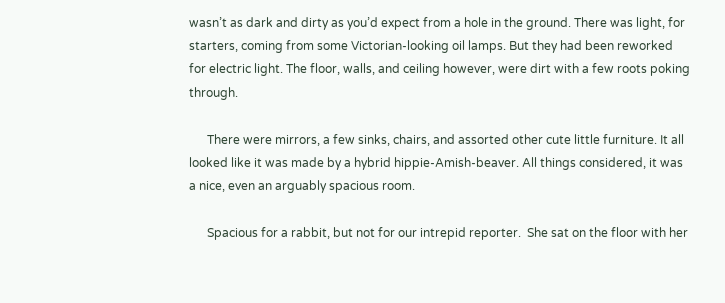wasn’t as dark and dirty as you’d expect from a hole in the ground. There was light, for starters, coming from some Victorian-looking oil lamps. But they had been reworked for electric light. The floor, walls, and ceiling however, were dirt with a few roots poking through.

      There were mirrors, a few sinks, chairs, and assorted other cute little furniture. It all looked like it was made by a hybrid hippie-Amish-beaver. All things considered, it was a nice, even an arguably spacious room.

      Spacious for a rabbit, but not for our intrepid reporter.  She sat on the floor with her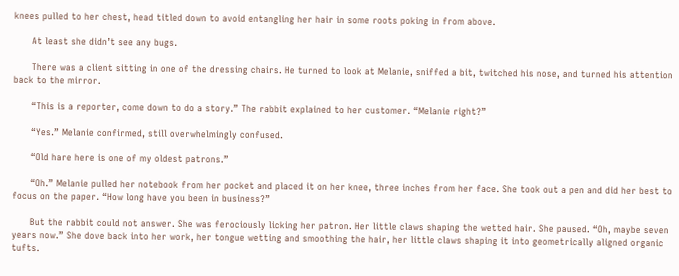knees pulled to her chest, head titled down to avoid entangling her hair in some roots poking in from above.

      At least she didn’t see any bugs.

      There was a client sitting in one of the dressing chairs. He turned to look at Melanie, sniffed a bit, twitched his nose, and turned his attention back to the mirror.

      “This is a reporter, come down to do a story.” The rabbit explained to her customer. “Melanie right?”

      “Yes.” Melanie confirmed, still overwhelmingly confused.

      “Old hare here is one of my oldest patrons.”

      “Oh.” Melanie pulled her notebook from her pocket and placed it on her knee, three inches from her face. She took out a pen and did her best to focus on the paper. “How long have you been in business?”

      But the rabbit could not answer. She was ferociously licking her patron. Her little claws shaping the wetted hair. She paused. “Oh, maybe seven years now.” She dove back into her work, her tongue wetting and smoothing the hair, her little claws shaping it into geometrically aligned organic tufts.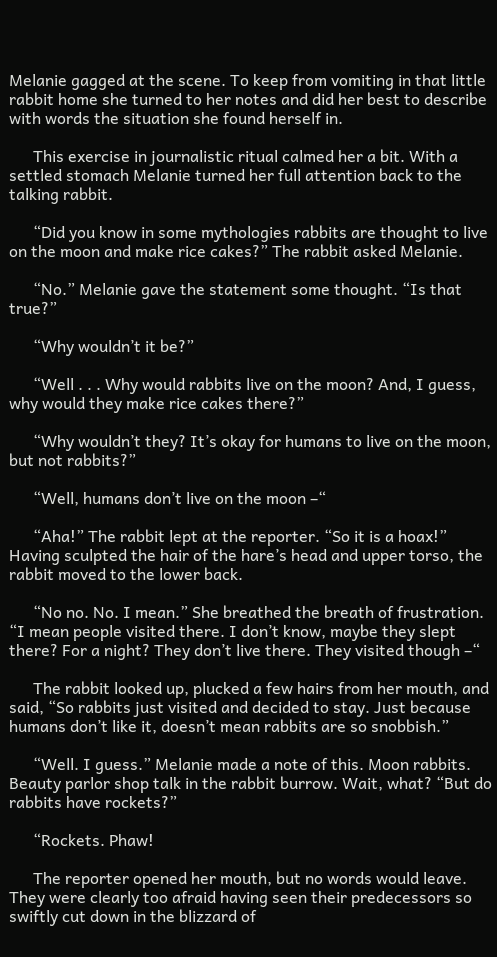Melanie gagged at the scene. To keep from vomiting in that little rabbit home she turned to her notes and did her best to describe with words the situation she found herself in.

      This exercise in journalistic ritual calmed her a bit. With a settled stomach Melanie turned her full attention back to the talking rabbit.

      “Did you know in some mythologies rabbits are thought to live on the moon and make rice cakes?” The rabbit asked Melanie.

      “No.” Melanie gave the statement some thought. “Is that true?”

      “Why wouldn’t it be?”

      “Well . . . Why would rabbits live on the moon? And, I guess, why would they make rice cakes there?”

      “Why wouldn’t they? It’s okay for humans to live on the moon, but not rabbits?”

      “Well, humans don’t live on the moon –“

      “Aha!” The rabbit lept at the reporter. “So it is a hoax!” Having sculpted the hair of the hare’s head and upper torso, the rabbit moved to the lower back.

      “No no. No. I mean.” She breathed the breath of frustration. “I mean people visited there. I don’t know, maybe they slept there? For a night? They don’t live there. They visited though –“

      The rabbit looked up, plucked a few hairs from her mouth, and said, “So rabbits just visited and decided to stay. Just because humans don’t like it, doesn’t mean rabbits are so snobbish.”

      “Well. I guess.” Melanie made a note of this. Moon rabbits. Beauty parlor shop talk in the rabbit burrow. Wait, what? “But do rabbits have rockets?”

      “Rockets. Phaw!

      The reporter opened her mouth, but no words would leave. They were clearly too afraid having seen their predecessors so swiftly cut down in the blizzard of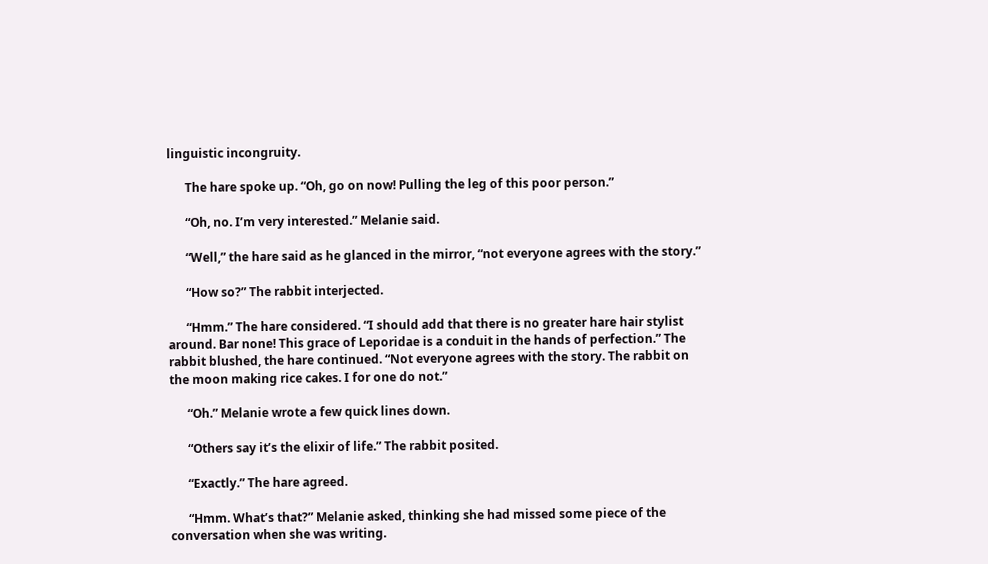linguistic incongruity.

      The hare spoke up. “Oh, go on now! Pulling the leg of this poor person.”

      “Oh, no. I’m very interested.” Melanie said.

      “Well,” the hare said as he glanced in the mirror, “not everyone agrees with the story.”

      “How so?” The rabbit interjected.

      “Hmm.” The hare considered. “I should add that there is no greater hare hair stylist around. Bar none! This grace of Leporidae is a conduit in the hands of perfection.” The rabbit blushed, the hare continued. “Not everyone agrees with the story. The rabbit on the moon making rice cakes. I for one do not.”

      “Oh.” Melanie wrote a few quick lines down.

      “Others say it’s the elixir of life.” The rabbit posited.

      “Exactly.” The hare agreed.

      “Hmm. What’s that?” Melanie asked, thinking she had missed some piece of the conversation when she was writing.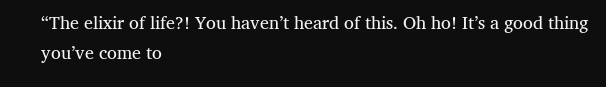“The elixir of life?! You haven’t heard of this. Oh ho! It’s a good thing you’ve come to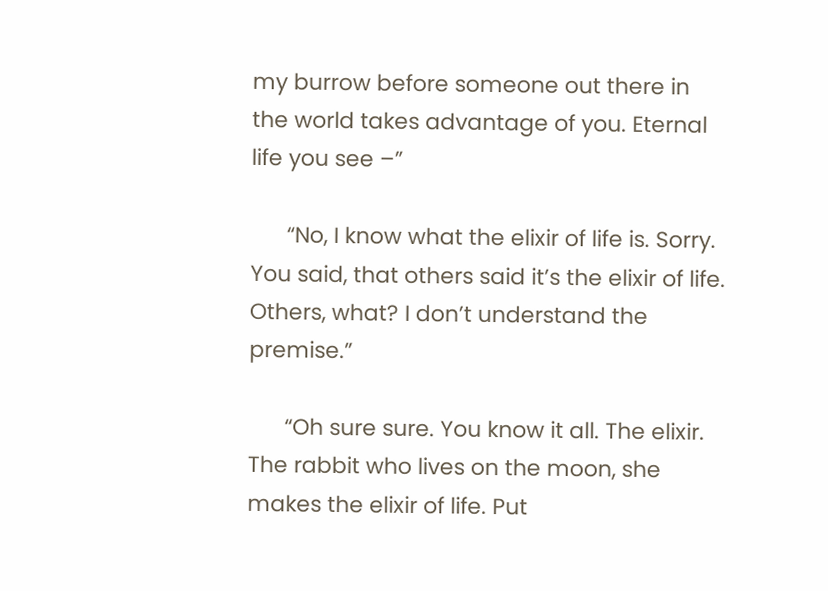my burrow before someone out there in the world takes advantage of you. Eternal life you see –”

      “No, I know what the elixir of life is. Sorry. You said, that others said it’s the elixir of life. Others, what? I don’t understand the premise.”

      “Oh sure sure. You know it all. The elixir. The rabbit who lives on the moon, she makes the elixir of life. Put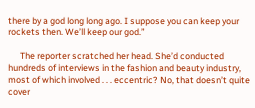there by a god long long ago. I suppose you can keep your rockets then. We’ll keep our god.”

      The reporter scratched her head. She’d conducted hundreds of interviews in the fashion and beauty industry, most of which involved . . . eccentric? No, that doesn’t quite cover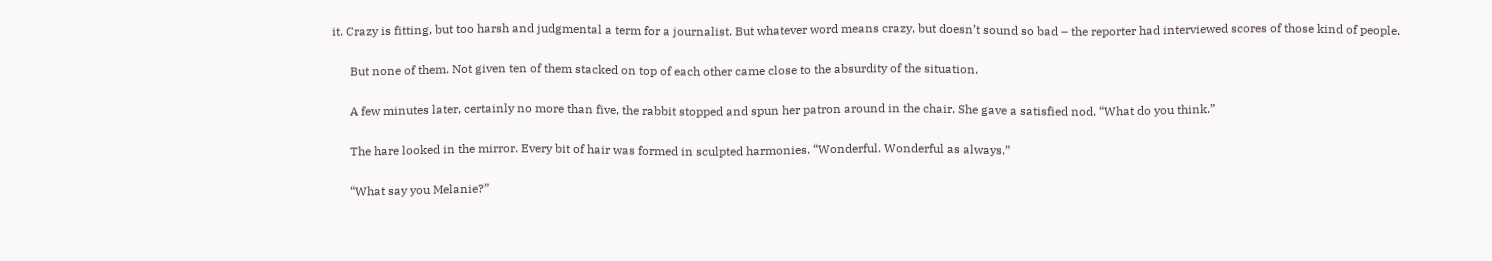it. Crazy is fitting, but too harsh and judgmental a term for a journalist. But whatever word means crazy, but doesn’t sound so bad – the reporter had interviewed scores of those kind of people.

      But none of them. Not given ten of them stacked on top of each other came close to the absurdity of the situation.

      A few minutes later, certainly no more than five, the rabbit stopped and spun her patron around in the chair. She gave a satisfied nod. “What do you think.”

      The hare looked in the mirror. Every bit of hair was formed in sculpted harmonies. “Wonderful. Wonderful as always.”

      “What say you Melanie?”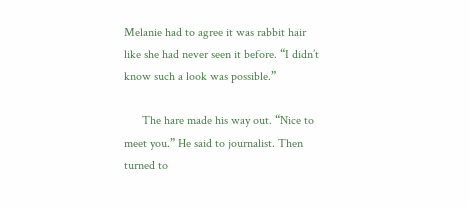Melanie had to agree it was rabbit hair like she had never seen it before. “I didn’t know such a look was possible.”

      The hare made his way out. “Nice to meet you.” He said to journalist. Then turned to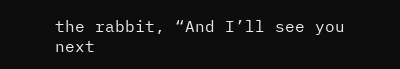the rabbit, “And I’ll see you next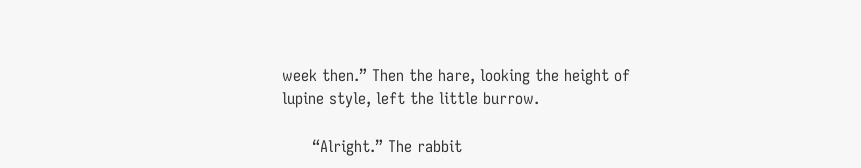week then.” Then the hare, looking the height of lupine style, left the little burrow.

      “Alright.” The rabbit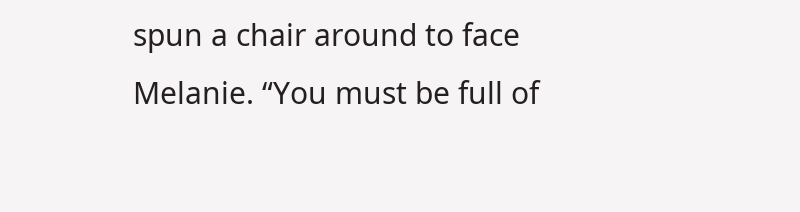spun a chair around to face Melanie. “You must be full of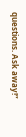questions. Ask away!”